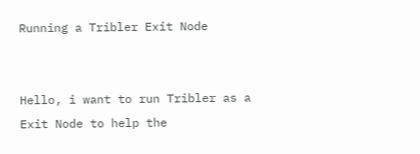Running a Tribler Exit Node


Hello, i want to run Tribler as a Exit Node to help the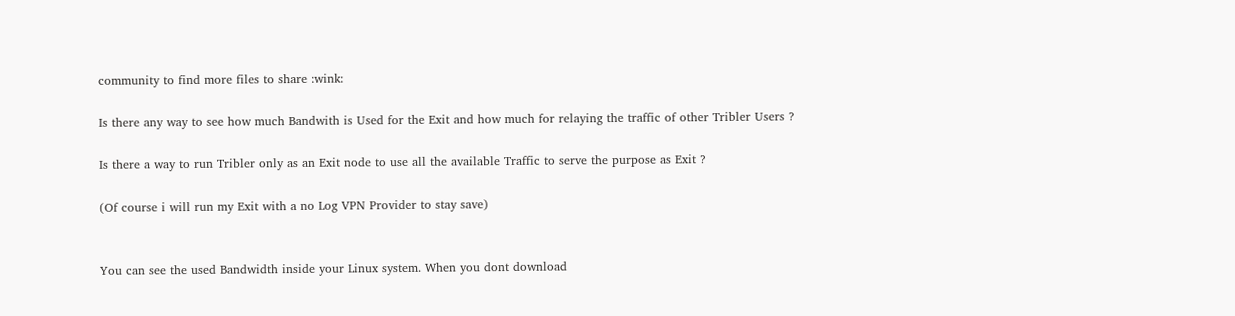community to find more files to share :wink:

Is there any way to see how much Bandwith is Used for the Exit and how much for relaying the traffic of other Tribler Users ?

Is there a way to run Tribler only as an Exit node to use all the available Traffic to serve the purpose as Exit ?

(Of course i will run my Exit with a no Log VPN Provider to stay save)


You can see the used Bandwidth inside your Linux system. When you dont download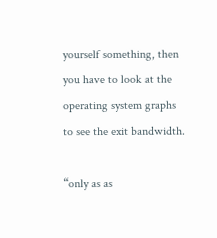yourself something, then you have to look at the operating system graphs to see the exit bandwidth.

“only as as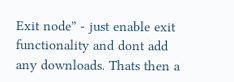Exit node” - just enable exit functionality and dont add any downloads. Thats then a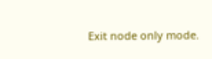Exit node only mode.